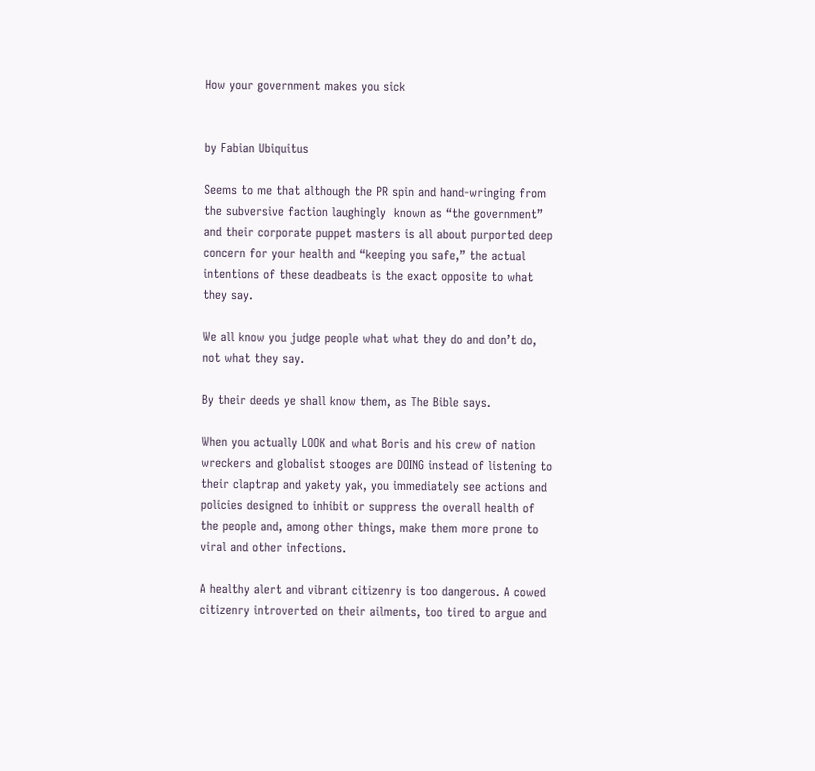How your government makes you sick


by Fabian Ubiquitus

Seems to me that although the PR spin and hand-wringing from the subversive faction laughingly  known as “the government” and their corporate puppet masters is all about purported deep concern for your health and “keeping you safe,” the actual intentions of these deadbeats is the exact opposite to what they say.

We all know you judge people what what they do and don’t do, not what they say.

By their deeds ye shall know them, as The Bible says.

When you actually LOOK and what Boris and his crew of nation wreckers and globalist stooges are DOING instead of listening to their claptrap and yakety yak, you immediately see actions and policies designed to inhibit or suppress the overall health of the people and, among other things, make them more prone to viral and other infections.

A healthy alert and vibrant citizenry is too dangerous. A cowed citizenry introverted on their ailments, too tired to argue and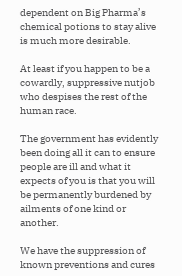dependent on Big Pharma’s chemical potions to stay alive is much more desirable.

At least if you happen to be a cowardly, suppressive nutjob who despises the rest of the human race.

The government has evidently been doing all it can to ensure people are ill and what it expects of you is that you will be permanently burdened by ailments of one kind or another.

We have the suppression of known preventions and cures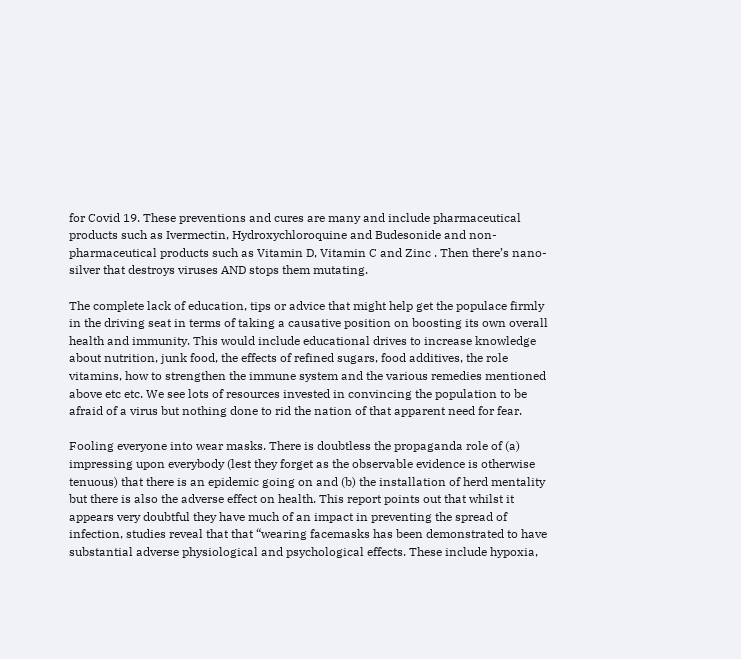for Covid 19. These preventions and cures are many and include pharmaceutical products such as Ivermectin, Hydroxychloroquine and Budesonide and non-pharmaceutical products such as Vitamin D, Vitamin C and Zinc . Then there’s nano-silver that destroys viruses AND stops them mutating.

The complete lack of education, tips or advice that might help get the populace firmly in the driving seat in terms of taking a causative position on boosting its own overall health and immunity. This would include educational drives to increase knowledge about nutrition, junk food, the effects of refined sugars, food additives, the role vitamins, how to strengthen the immune system and the various remedies mentioned above etc etc. We see lots of resources invested in convincing the population to be afraid of a virus but nothing done to rid the nation of that apparent need for fear.

Fooling everyone into wear masks. There is doubtless the propaganda role of (a) impressing upon everybody (lest they forget as the observable evidence is otherwise tenuous) that there is an epidemic going on and (b) the installation of herd mentality but there is also the adverse effect on health. This report points out that whilst it appears very doubtful they have much of an impact in preventing the spread of infection, studies reveal that that “wearing facemasks has been demonstrated to have substantial adverse physiological and psychological effects. These include hypoxia,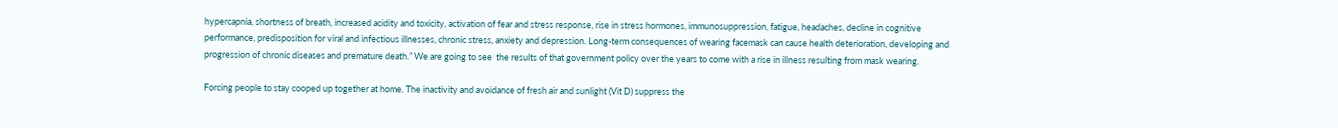hypercapnia, shortness of breath, increased acidity and toxicity, activation of fear and stress response, rise in stress hormones, immunosuppression, fatigue, headaches, decline in cognitive performance, predisposition for viral and infectious illnesses, chronic stress, anxiety and depression. Long-term consequences of wearing facemask can cause health deterioration, developing and progression of chronic diseases and premature death.” We are going to see  the results of that government policy over the years to come with a rise in illness resulting from mask wearing.

Forcing people to stay cooped up together at home. The inactivity and avoidance of fresh air and sunlight (Vit D) suppress the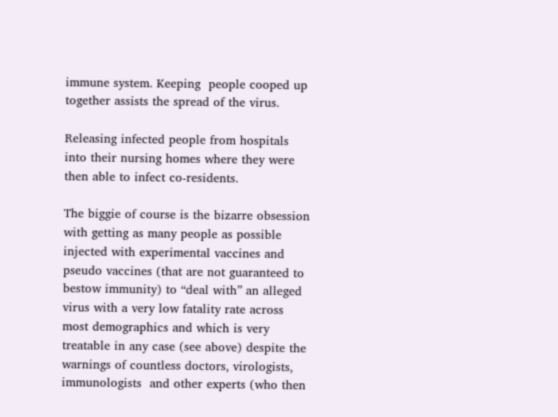immune system. Keeping  people cooped up together assists the spread of the virus.

Releasing infected people from hospitals into their nursing homes where they were then able to infect co-residents.

The biggie of course is the bizarre obsession with getting as many people as possible injected with experimental vaccines and pseudo vaccines (that are not guaranteed to bestow immunity) to “deal with” an alleged virus with a very low fatality rate across most demographics and which is very treatable in any case (see above) despite the warnings of countless doctors, virologists, immunologists  and other experts (who then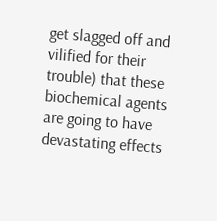get slagged off and vilified for their trouble) that these biochemical agents are going to have devastating effects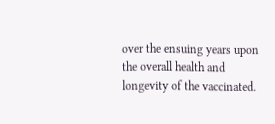over the ensuing years upon the overall health and longevity of the vaccinated.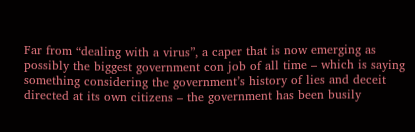Far from “dealing with a virus”, a caper that is now emerging as possibly the biggest government con job of all time – which is saying something considering the government’s history of lies and deceit directed at its own citizens – the government has been busily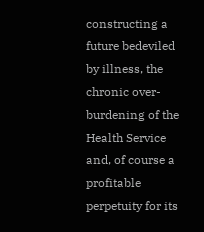constructing a future bedeviled by illness, the chronic over-burdening of the Health Service and, of course a profitable perpetuity for its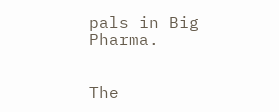pals in Big Pharma.


The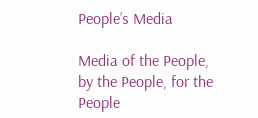People’s Media

Media of the People, by the People, for the People